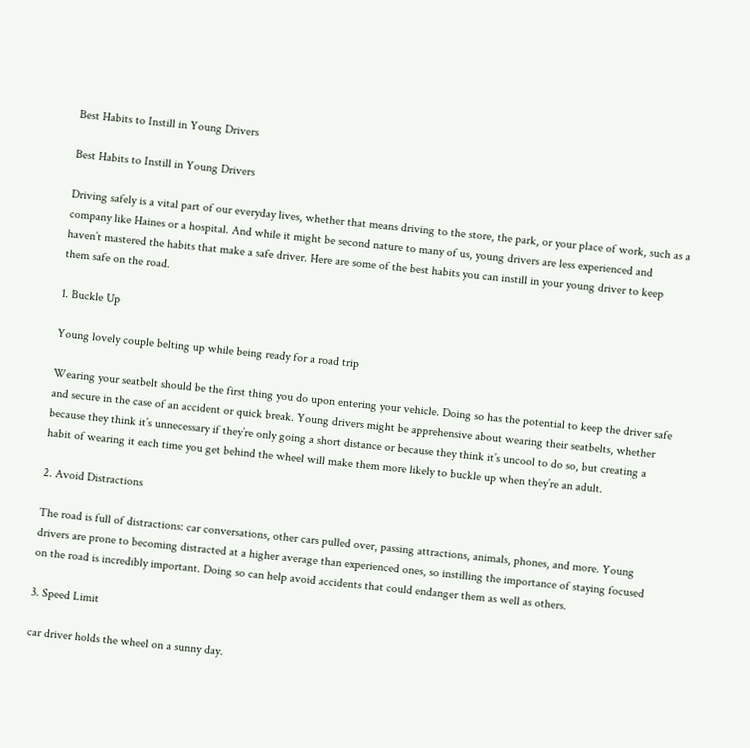Best Habits to Instill in Young Drivers

Best Habits to Instill in Young Drivers

Driving safely is a vital part of our everyday lives, whether that means driving to the store, the park, or your place of work, such as a company like Haines or a hospital. And while it might be second nature to many of us, young drivers are less experienced and haven’t mastered the habits that make a safe driver. Here are some of the best habits you can instill in your young driver to keep them safe on the road.

1. Buckle Up

Young lovely couple belting up while being ready for a road trip

Wearing your seatbelt should be the first thing you do upon entering your vehicle. Doing so has the potential to keep the driver safe and secure in the case of an accident or quick break. Young drivers might be apprehensive about wearing their seatbelts, whether because they think it’s unnecessary if they’re only going a short distance or because they think it’s uncool to do so, but creating a habit of wearing it each time you get behind the wheel will make them more likely to buckle up when they’re an adult.

2. Avoid Distractions

The road is full of distractions: car conversations, other cars pulled over, passing attractions, animals, phones, and more. Young drivers are prone to becoming distracted at a higher average than experienced ones, so instilling the importance of staying focused on the road is incredibly important. Doing so can help avoid accidents that could endanger them as well as others.

3. Speed Limit

car driver holds the wheel on a sunny day.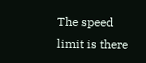The speed limit is there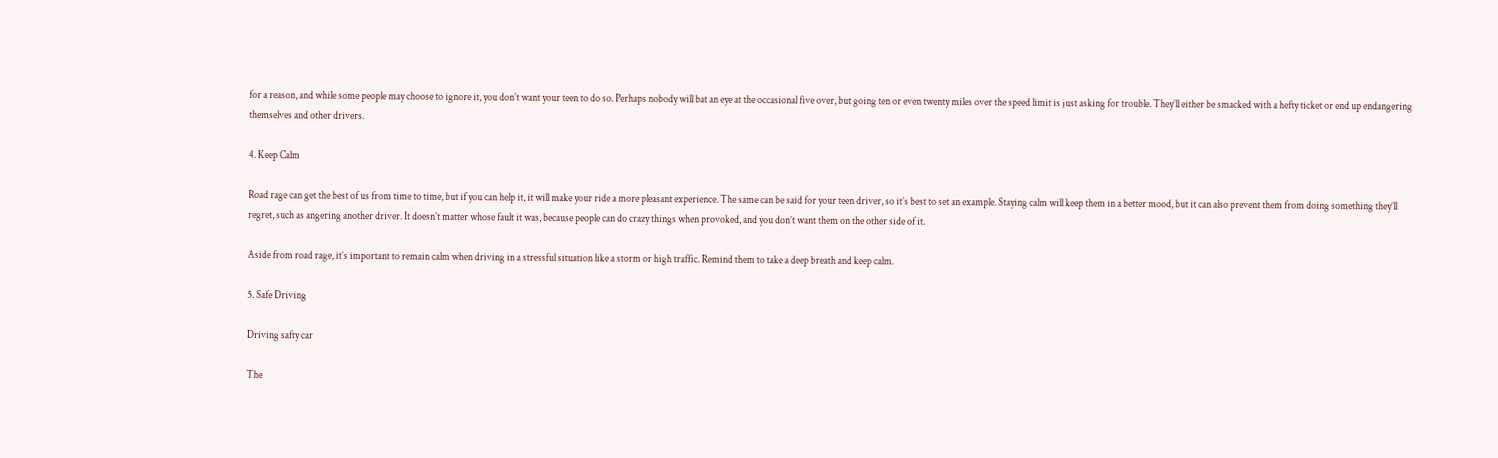for a reason, and while some people may choose to ignore it, you don’t want your teen to do so. Perhaps nobody will bat an eye at the occasional five over, but going ten or even twenty miles over the speed limit is just asking for trouble. They’ll either be smacked with a hefty ticket or end up endangering themselves and other drivers.

4. Keep Calm

Road rage can get the best of us from time to time, but if you can help it, it will make your ride a more pleasant experience. The same can be said for your teen driver, so it’s best to set an example. Staying calm will keep them in a better mood, but it can also prevent them from doing something they’ll regret, such as angering another driver. It doesn’t matter whose fault it was, because people can do crazy things when provoked, and you don’t want them on the other side of it.

Aside from road rage, it’s important to remain calm when driving in a stressful situation like a storm or high traffic. Remind them to take a deep breath and keep calm.

5. Safe Driving

Driving safty car

The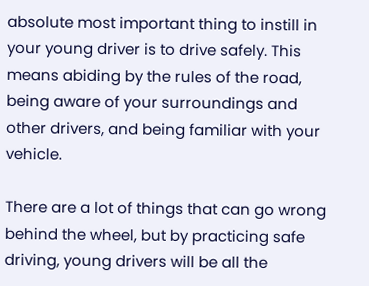absolute most important thing to instill in your young driver is to drive safely. This means abiding by the rules of the road, being aware of your surroundings and other drivers, and being familiar with your vehicle.

There are a lot of things that can go wrong behind the wheel, but by practicing safe driving, young drivers will be all the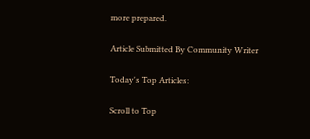more prepared.

Article Submitted By Community Writer

Today's Top Articles:

Scroll to Top